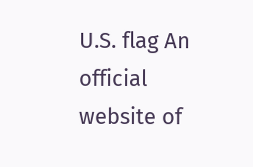U.S. flag An official website of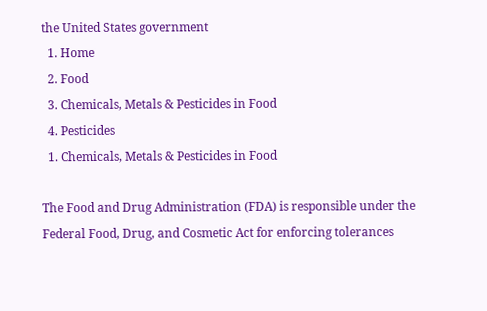the United States government
  1. Home
  2. Food
  3. Chemicals, Metals & Pesticides in Food
  4. Pesticides
  1. Chemicals, Metals & Pesticides in Food

The Food and Drug Administration (FDA) is responsible under the Federal Food, Drug, and Cosmetic Act for enforcing tolerances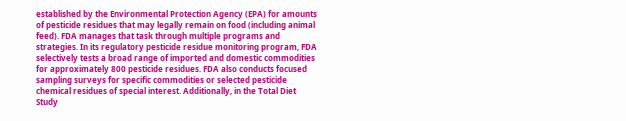established by the Environmental Protection Agency (EPA) for amounts of pesticide residues that may legally remain on food (including animal feed). FDA manages that task through multiple programs and strategies. In its regulatory pesticide residue monitoring program, FDA selectively tests a broad range of imported and domestic commodities for approximately 800 pesticide residues. FDA also conducts focused sampling surveys for specific commodities or selected pesticide chemical residues of special interest. Additionally, in the Total Diet Study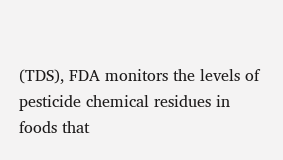(TDS), FDA monitors the levels of pesticide chemical residues in foods that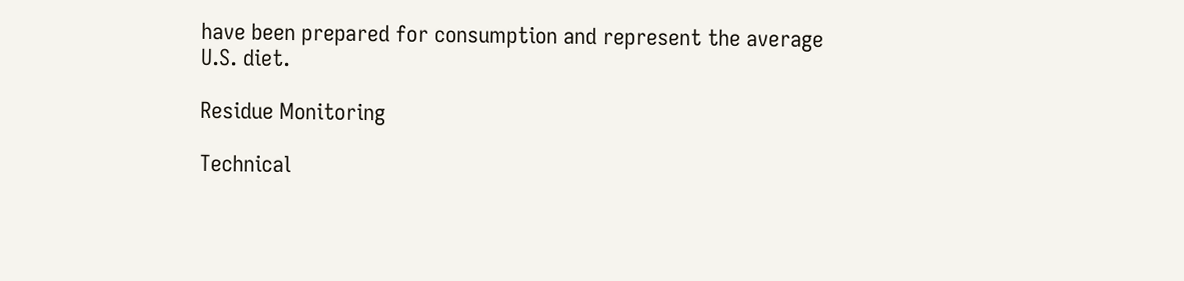have been prepared for consumption and represent the average U.S. diet.

Residue Monitoring

Technical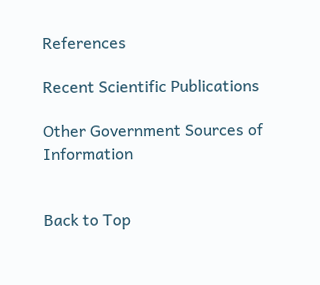References

Recent Scientific Publications

Other Government Sources of Information


Back to Top